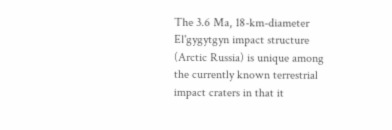The 3.6 Ma, 18-km-diameter El'gygytgyn impact structure (Arctic Russia) is unique among the currently known terrestrial impact craters in that it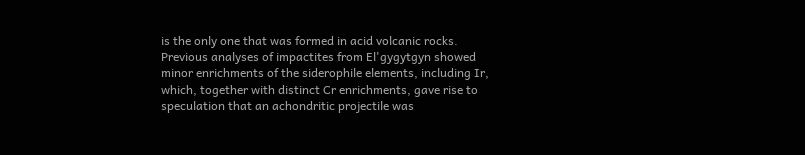is the only one that was formed in acid volcanic rocks. Previous analyses of impactites from El'gygytgyn showed minor enrichments of the siderophile elements, including Ir, which, together with distinct Cr enrichments, gave rise to speculation that an achondritic projectile was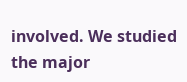involved. We studied the major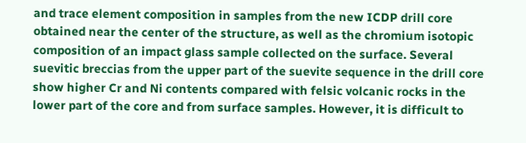and trace element composition in samples from the new ICDP drill core obtained near the center of the structure, as well as the chromium isotopic composition of an impact glass sample collected on the surface. Several suevitic breccias from the upper part of the suevite sequence in the drill core show higher Cr and Ni contents compared with felsic volcanic rocks in the lower part of the core and from surface samples. However, it is difficult to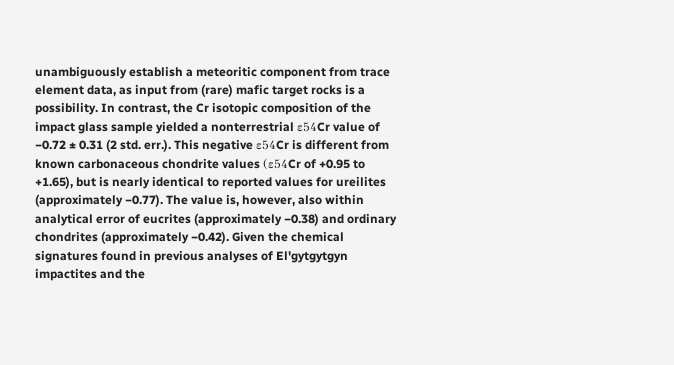unambiguously establish a meteoritic component from trace element data, as input from (rare) mafic target rocks is a possibility. In contrast, the Cr isotopic composition of the impact glass sample yielded a nonterrestrial ε54Cr value of −0.72 ± 0.31 (2 std. err.). This negative ε54Cr is different from known carbonaceous chondrite values (ε54Cr of +0.95 to +1.65), but is nearly identical to reported values for ureilites (approximately −0.77). The value is, however, also within analytical error of eucrites (approximately −0.38) and ordinary chondrites (approximately −0.42). Given the chemical signatures found in previous analyses of El'gytgytgyn impactites and the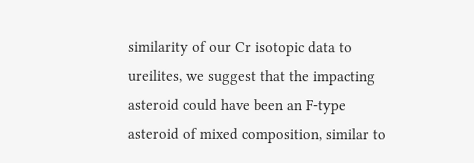similarity of our Cr isotopic data to ureilites, we suggest that the impacting asteroid could have been an F-type asteroid of mixed composition, similar to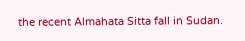the recent Almahata Sitta fall in Sudan.